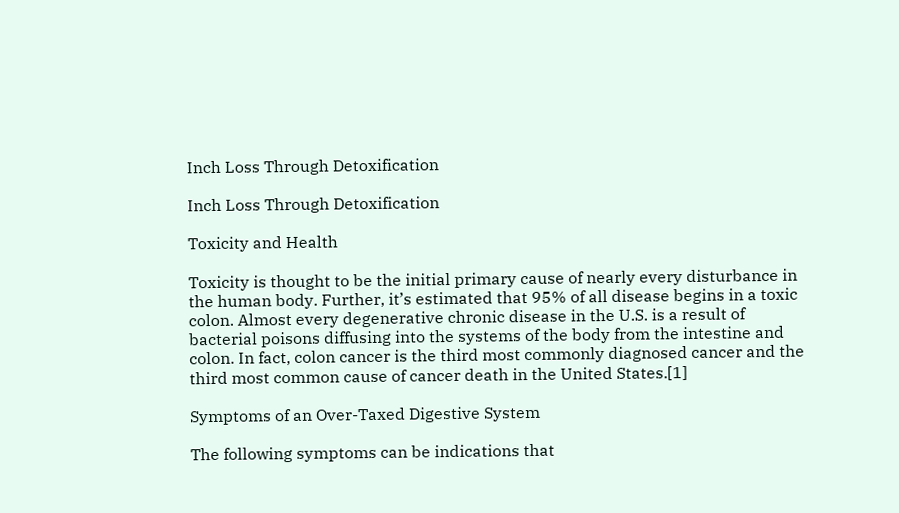Inch Loss Through Detoxification

Inch Loss Through Detoxification

Toxicity and Health

Toxicity is thought to be the initial primary cause of nearly every disturbance in the human body. Further, it’s estimated that 95% of all disease begins in a toxic colon. Almost every degenerative chronic disease in the U.S. is a result of bacterial poisons diffusing into the systems of the body from the intestine and colon. In fact, colon cancer is the third most commonly diagnosed cancer and the third most common cause of cancer death in the United States.[1]

Symptoms of an Over-Taxed Digestive System

The following symptoms can be indications that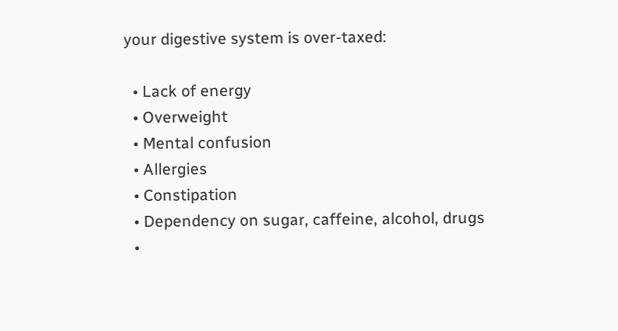your digestive system is over-taxed:

  • Lack of energy
  • Overweight
  • Mental confusion
  • Allergies
  • Constipation
  • Dependency on sugar, caffeine, alcohol, drugs
  •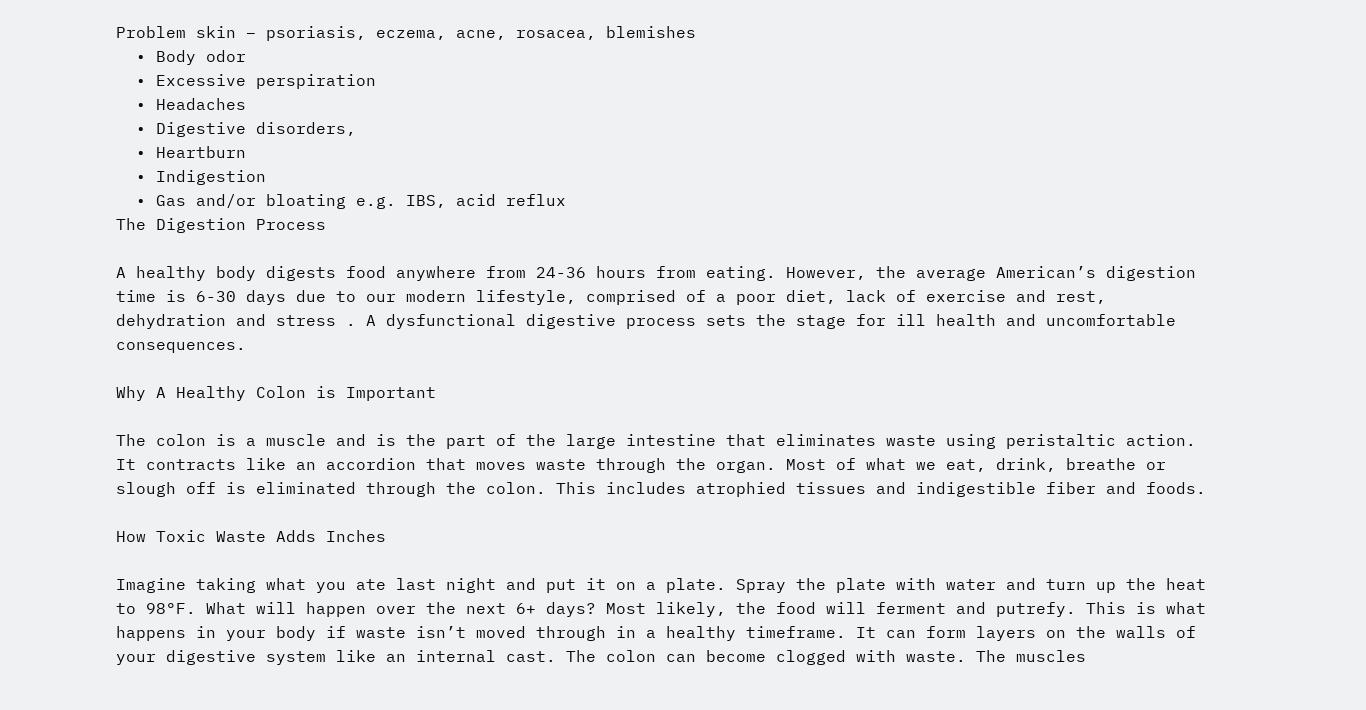Problem skin – psoriasis, eczema, acne, rosacea, blemishes
  • Body odor
  • Excessive perspiration
  • Headaches
  • Digestive disorders,
  • Heartburn
  • Indigestion
  • Gas and/or bloating e.g. IBS, acid reflux
The Digestion Process

A healthy body digests food anywhere from 24-36 hours from eating. However, the average American’s digestion time is 6-30 days due to our modern lifestyle, comprised of a poor diet, lack of exercise and rest, dehydration and stress . A dysfunctional digestive process sets the stage for ill health and uncomfortable consequences.

Why A Healthy Colon is Important

The colon is a muscle and is the part of the large intestine that eliminates waste using peristaltic action. It contracts like an accordion that moves waste through the organ. Most of what we eat, drink, breathe or slough off is eliminated through the colon. This includes atrophied tissues and indigestible fiber and foods.

How Toxic Waste Adds Inches

Imagine taking what you ate last night and put it on a plate. Spray the plate with water and turn up the heat to 98°F. What will happen over the next 6+ days? Most likely, the food will ferment and putrefy. This is what happens in your body if waste isn’t moved through in a healthy timeframe. It can form layers on the walls of your digestive system like an internal cast. The colon can become clogged with waste. The muscles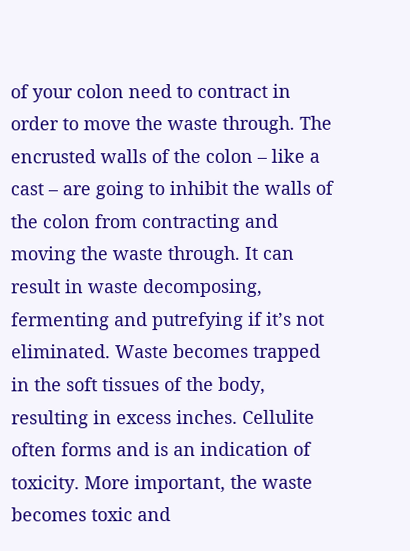of your colon need to contract in order to move the waste through. The encrusted walls of the colon – like a cast – are going to inhibit the walls of the colon from contracting and moving the waste through. It can result in waste decomposing, fermenting and putrefying if it’s not eliminated. Waste becomes trapped in the soft tissues of the body, resulting in excess inches. Cellulite often forms and is an indication of toxicity. More important, the waste becomes toxic and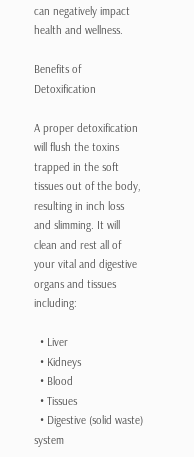can negatively impact health and wellness.

Benefits of Detoxification

A proper detoxification will flush the toxins trapped in the soft tissues out of the body, resulting in inch loss and slimming. It will clean and rest all of your vital and digestive organs and tissues including:

  • Liver
  • Kidneys
  • Blood
  • Tissues
  • Digestive (solid waste) system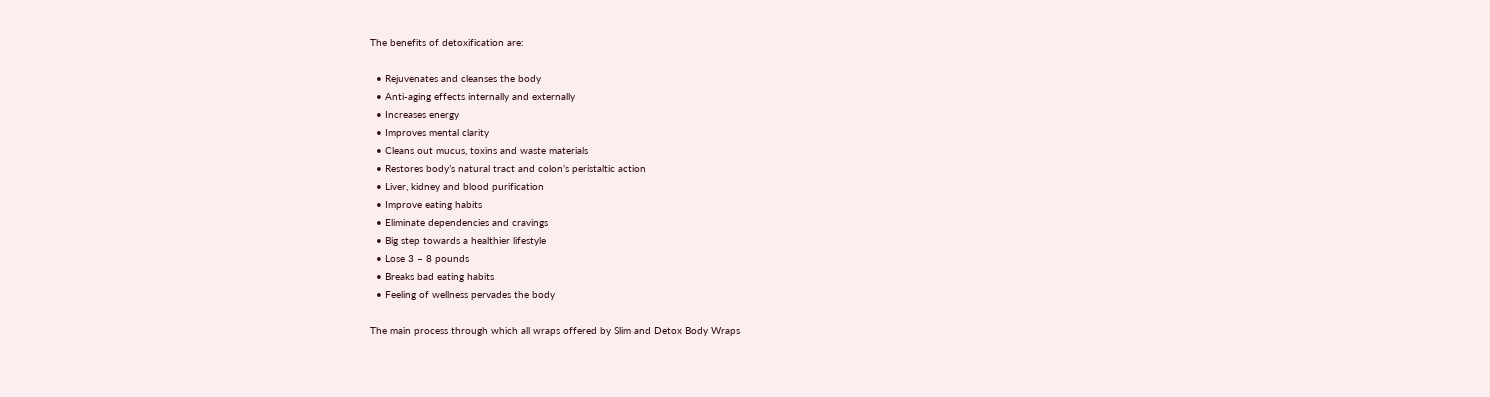The benefits of detoxification are:

  • Rejuvenates and cleanses the body
  • Anti-aging effects internally and externally
  • Increases energy
  • Improves mental clarity
  • Cleans out mucus, toxins and waste materials
  • Restores body’s natural tract and colon’s peristaltic action
  • Liver, kidney and blood purification
  • Improve eating habits
  • Eliminate dependencies and cravings
  • Big step towards a healthier lifestyle
  • Lose 3 – 8 pounds
  • Breaks bad eating habits
  • Feeling of wellness pervades the body

The main process through which all wraps offered by Slim and Detox Body Wraps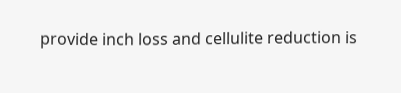provide inch loss and cellulite reduction is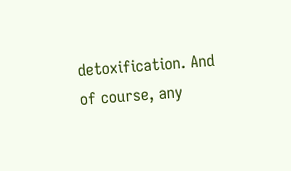detoxification. And of course, any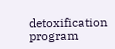detoxification program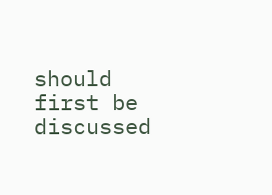should first be discussed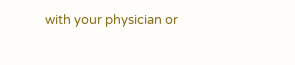with your physician or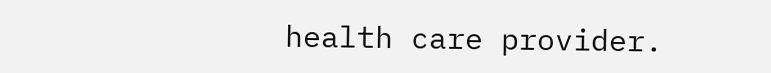health care provider.